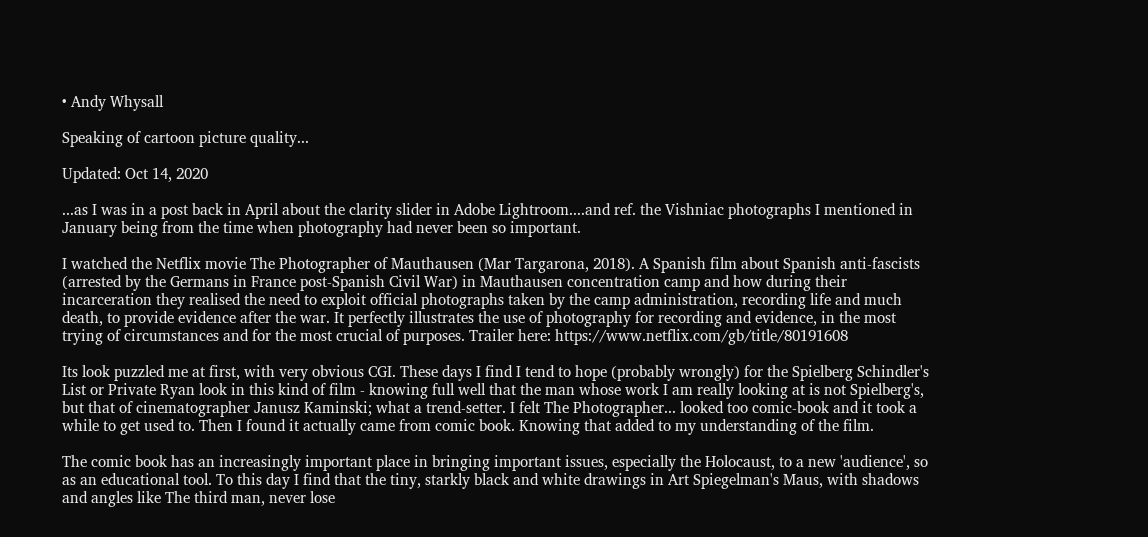• Andy Whysall

Speaking of cartoon picture quality...

Updated: Oct 14, 2020

...as I was in a post back in April about the clarity slider in Adobe Lightroom....and ref. the Vishniac photographs I mentioned in January being from the time when photography had never been so important.

I watched the Netflix movie The Photographer of Mauthausen (Mar Targarona, 2018). A Spanish film about Spanish anti-fascists (arrested by the Germans in France post-Spanish Civil War) in Mauthausen concentration camp and how during their incarceration they realised the need to exploit official photographs taken by the camp administration, recording life and much death, to provide evidence after the war. It perfectly illustrates the use of photography for recording and evidence, in the most trying of circumstances and for the most crucial of purposes. Trailer here: https://www.netflix.com/gb/title/80191608

Its look puzzled me at first, with very obvious CGI. These days I find I tend to hope (probably wrongly) for the Spielberg Schindler's List or Private Ryan look in this kind of film - knowing full well that the man whose work I am really looking at is not Spielberg's, but that of cinematographer Janusz Kaminski; what a trend-setter. I felt The Photographer... looked too comic-book and it took a while to get used to. Then I found it actually came from comic book. Knowing that added to my understanding of the film.

The comic book has an increasingly important place in bringing important issues, especially the Holocaust, to a new 'audience', so as an educational tool. To this day I find that the tiny, starkly black and white drawings in Art Spiegelman's Maus, with shadows and angles like The third man, never lose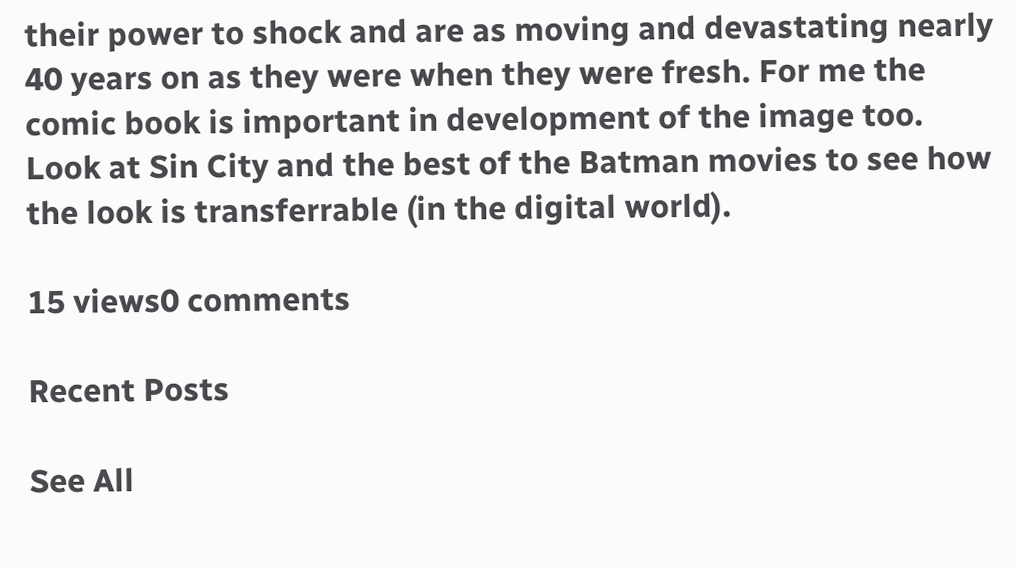their power to shock and are as moving and devastating nearly 40 years on as they were when they were fresh. For me the comic book is important in development of the image too. Look at Sin City and the best of the Batman movies to see how the look is transferrable (in the digital world).

15 views0 comments

Recent Posts

See All